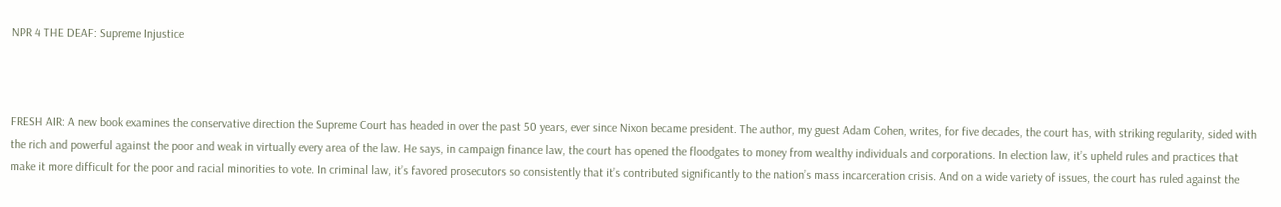NPR 4 THE DEAF: Supreme Injustice



FRESH AIR: A new book examines the conservative direction the Supreme Court has headed in over the past 50 years, ever since Nixon became president. The author, my guest Adam Cohen, writes, for five decades, the court has, with striking regularity, sided with the rich and powerful against the poor and weak in virtually every area of the law. He says, in campaign finance law, the court has opened the floodgates to money from wealthy individuals and corporations. In election law, it’s upheld rules and practices that make it more difficult for the poor and racial minorities to vote. In criminal law, it’s favored prosecutors so consistently that it’s contributed significantly to the nation’s mass incarceration crisis. And on a wide variety of issues, the court has ruled against the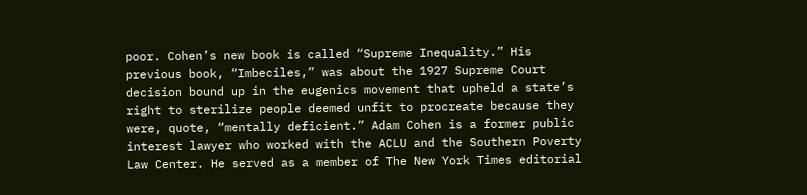poor. Cohen’s new book is called “Supreme Inequality.” His previous book, “Imbeciles,” was about the 1927 Supreme Court decision bound up in the eugenics movement that upheld a state’s right to sterilize people deemed unfit to procreate because they were, quote, “mentally deficient.” Adam Cohen is a former public interest lawyer who worked with the ACLU and the Southern Poverty Law Center. He served as a member of The New York Times editorial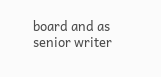board and as senior writer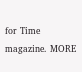for Time magazine. MORE